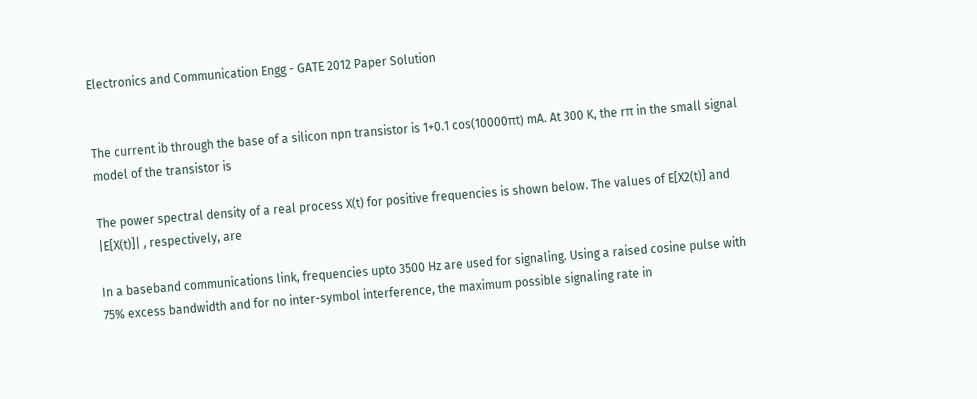Electronics and Communication Engg - GATE 2012 Paper Solution


The current ib through the base of a silicon npn transistor is 1+0.1 cos(10000πt) mA. At 300 K, the rπ in the small signal model of the transistor is

The power spectral density of a real process X(t) for positive frequencies is shown below. The values of E[X2(t)] and |E[X(t)]| , respectively, are

In a baseband communications link, frequencies upto 3500 Hz are used for signaling. Using a raised cosine pulse with 75% excess bandwidth and for no inter-symbol interference, the maximum possible signaling rate in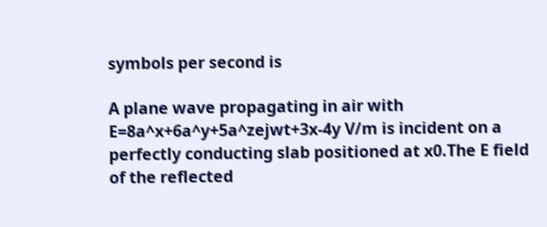symbols per second is

A plane wave propagating in air with E=8a^x+6a^y+5a^zejwt+3x-4y V/m is incident on a perfectly conducting slab positioned at x0.The E field of the reflected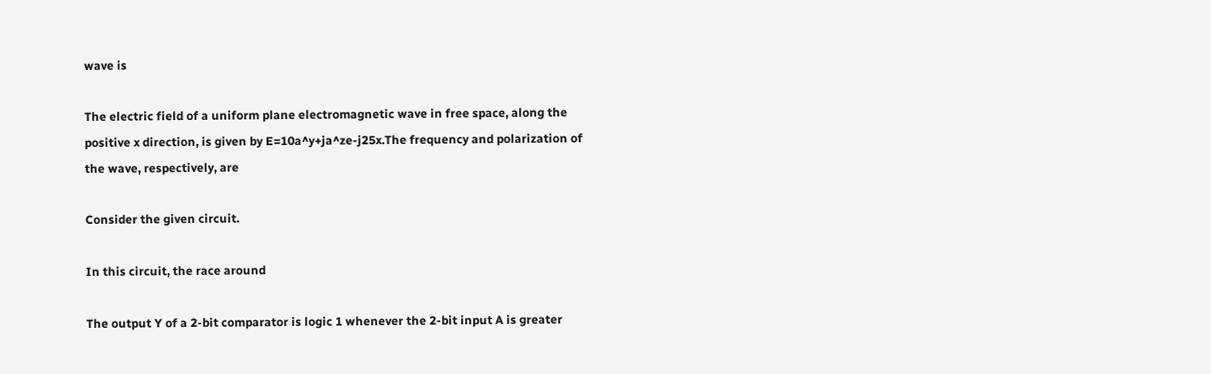wave is

The electric field of a uniform plane electromagnetic wave in free space, along the positive x direction, is given by E=10a^y+ja^ze-j25x.The frequency and polarization of the wave, respectively, are

Consider the given circuit.

In this circuit, the race around

The output Y of a 2-bit comparator is logic 1 whenever the 2-bit input A is greater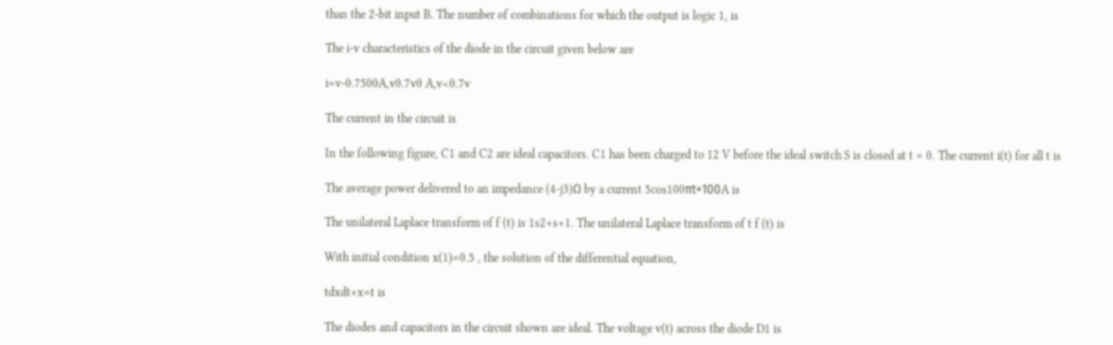than the 2-bit input B. The number of combinations for which the output is logic 1, is

The i-v characteristics of the diode in the circuit given below are

i=v-0.7500A,v0.7v0 A,v<0.7v

The current in the circuit is

In the following figure, C1 and C2 are ideal capacitors. C1 has been charged to 12 V before the ideal switch S is closed at t = 0. The current i(t) for all t is

The average power delivered to an impedance (4-j3)Ω by a current 5cos100πt+100A is

The unilateral Laplace transform of f (t) is 1s2+s+1. The unilateral Laplace transform of t f (t) is

With initial condition x(1)=0.5 , the solution of the differential equation,

tdxdt+x=t is

The diodes and capacitors in the circuit shown are ideal. The voltage v(t) across the diode D1 is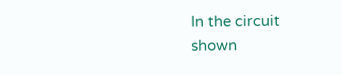In the circuit shown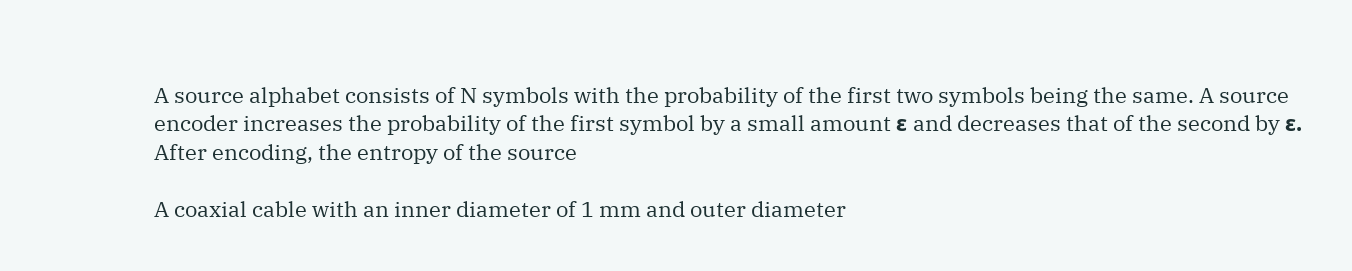A source alphabet consists of N symbols with the probability of the first two symbols being the same. A source encoder increases the probability of the first symbol by a small amount ε and decreases that of the second by ε. After encoding, the entropy of the source

A coaxial cable with an inner diameter of 1 mm and outer diameter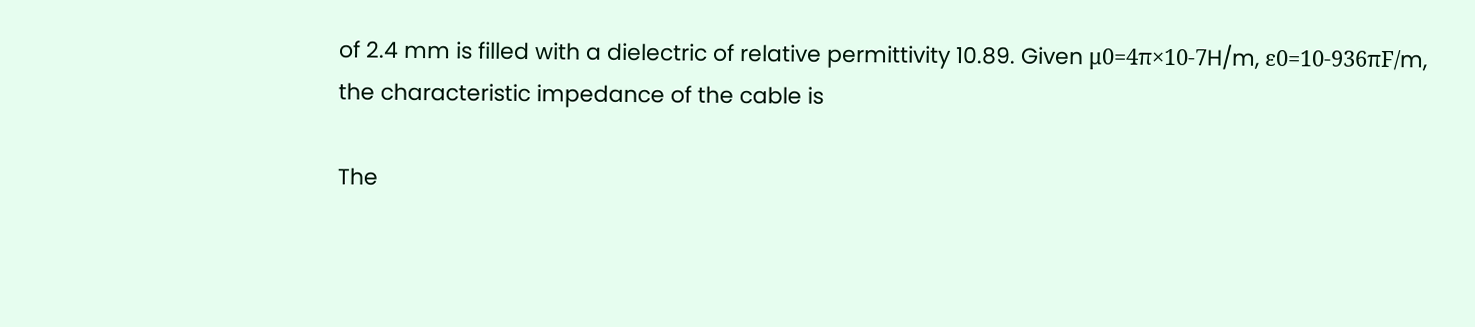of 2.4 mm is filled with a dielectric of relative permittivity 10.89. Given μ0=4π×10-7H/m, ε0=10-936πF/m, the characteristic impedance of the cable is

The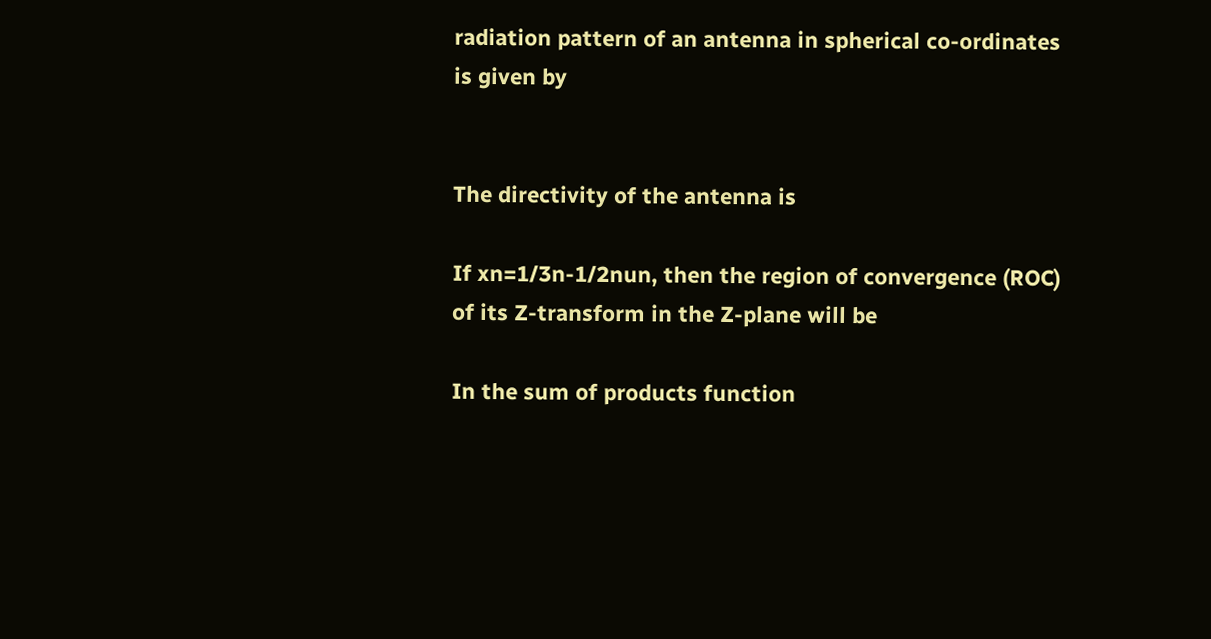radiation pattern of an antenna in spherical co-ordinates is given by


The directivity of the antenna is

If xn=1/3n-1/2nun, then the region of convergence (ROC) of its Z-transform in the Z-plane will be

In the sum of products function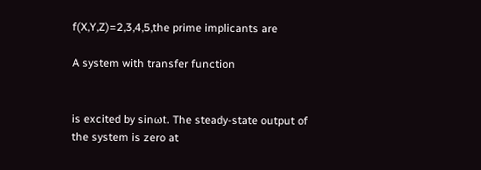f(X,Y,Z)=2,3,4,5,the prime implicants are

A system with transfer function


is excited by sinωt. The steady-state output of the system is zero at